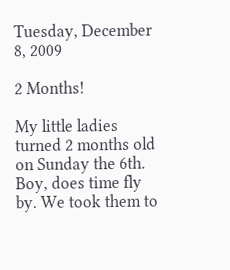Tuesday, December 8, 2009

2 Months!

My little ladies turned 2 months old on Sunday the 6th. Boy, does time fly by. We took them to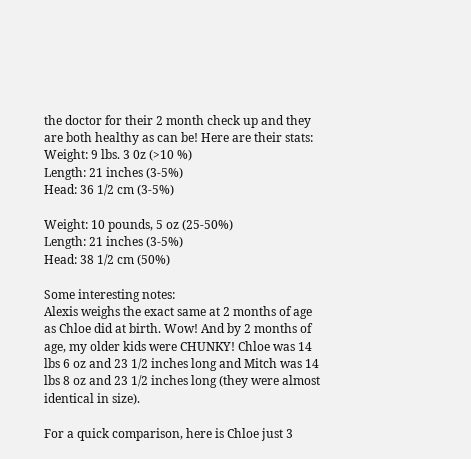the doctor for their 2 month check up and they are both healthy as can be! Here are their stats:
Weight: 9 lbs. 3 0z (>10 %)
Length: 21 inches (3-5%)
Head: 36 1/2 cm (3-5%)

Weight: 10 pounds, 5 oz (25-50%)
Length: 21 inches (3-5%)
Head: 38 1/2 cm (50%)

Some interesting notes:
Alexis weighs the exact same at 2 months of age as Chloe did at birth. Wow! And by 2 months of age, my older kids were CHUNKY! Chloe was 14 lbs 6 oz and 23 1/2 inches long and Mitch was 14 lbs 8 oz and 23 1/2 inches long (they were almost identical in size).

For a quick comparison, here is Chloe just 3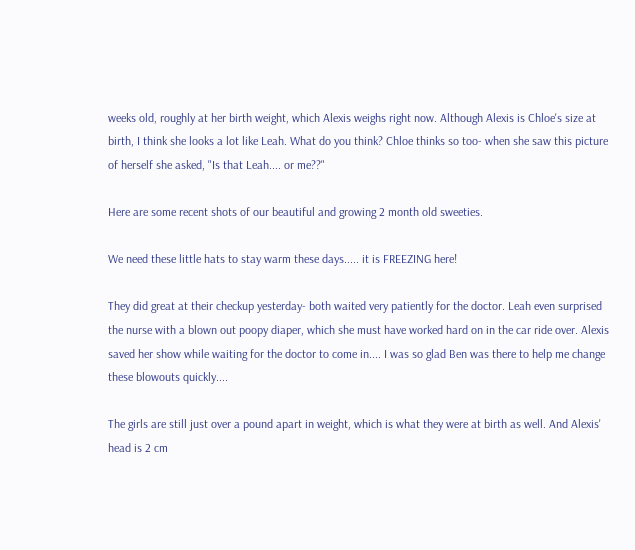weeks old, roughly at her birth weight, which Alexis weighs right now. Although Alexis is Chloe's size at birth, I think she looks a lot like Leah. What do you think? Chloe thinks so too- when she saw this picture of herself she asked, "Is that Leah.... or me??"

Here are some recent shots of our beautiful and growing 2 month old sweeties.

We need these little hats to stay warm these days..... it is FREEZING here!

They did great at their checkup yesterday- both waited very patiently for the doctor. Leah even surprised the nurse with a blown out poopy diaper, which she must have worked hard on in the car ride over. Alexis saved her show while waiting for the doctor to come in.... I was so glad Ben was there to help me change these blowouts quickly....

The girls are still just over a pound apart in weight, which is what they were at birth as well. And Alexis' head is 2 cm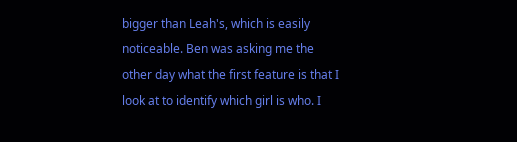bigger than Leah's, which is easily noticeable. Ben was asking me the other day what the first feature is that I look at to identify which girl is who. I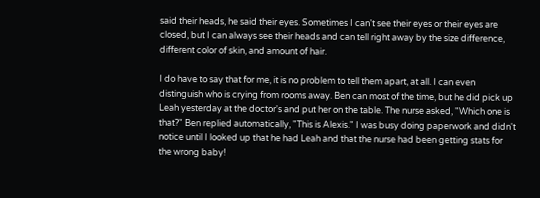said their heads, he said their eyes. Sometimes I can't see their eyes or their eyes are closed, but I can always see their heads and can tell right away by the size difference, different color of skin, and amount of hair.

I do have to say that for me, it is no problem to tell them apart, at all. I can even distinguish who is crying from rooms away. Ben can most of the time, but he did pick up Leah yesterday at the doctor's and put her on the table. The nurse asked, "Which one is that?" Ben replied automatically, "This is Alexis." I was busy doing paperwork and didn't notice until I looked up that he had Leah and that the nurse had been getting stats for the wrong baby!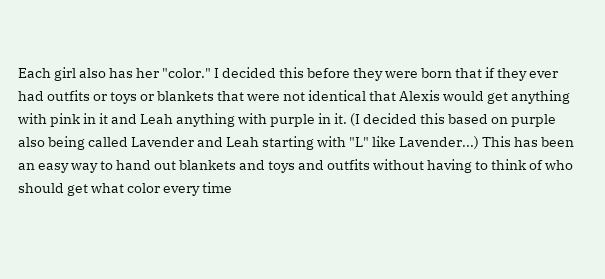Each girl also has her "color." I decided this before they were born that if they ever had outfits or toys or blankets that were not identical that Alexis would get anything with pink in it and Leah anything with purple in it. (I decided this based on purple also being called Lavender and Leah starting with "L" like Lavender...) This has been an easy way to hand out blankets and toys and outfits without having to think of who should get what color every time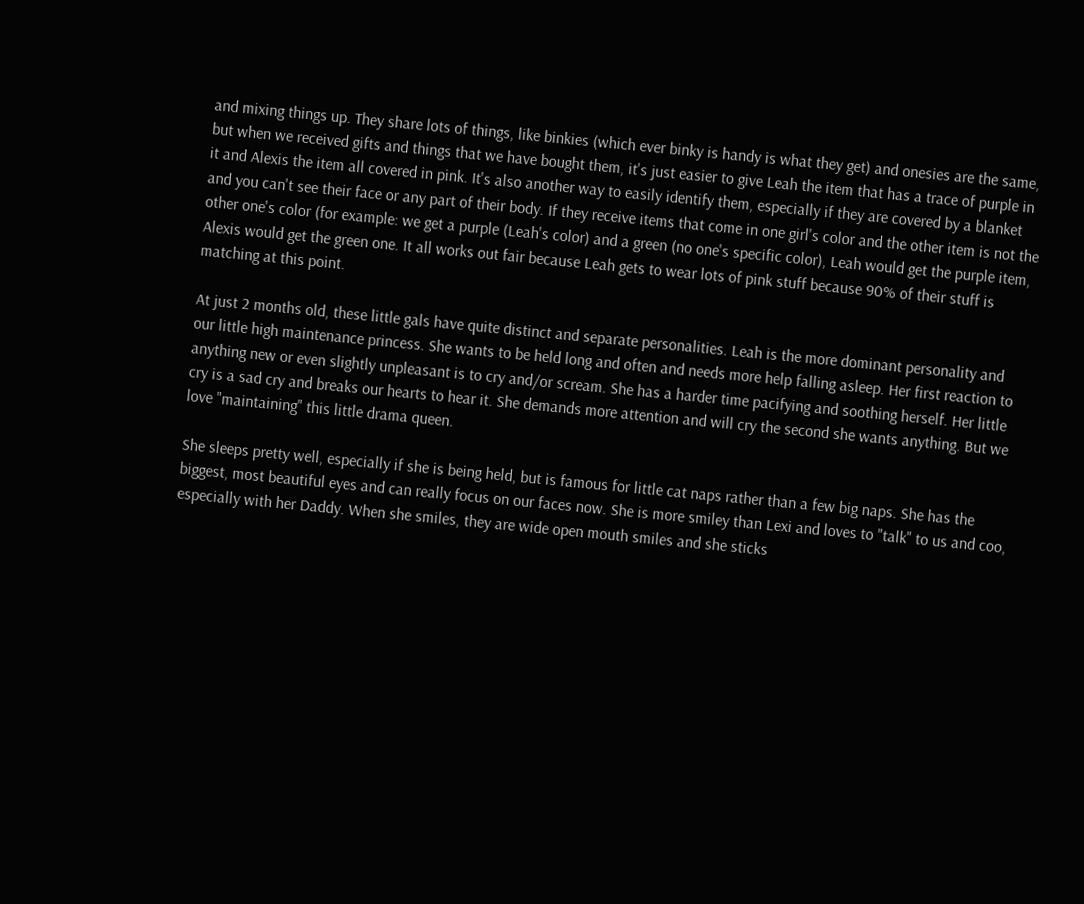and mixing things up. They share lots of things, like binkies (which ever binky is handy is what they get) and onesies are the same, but when we received gifts and things that we have bought them, it's just easier to give Leah the item that has a trace of purple in it and Alexis the item all covered in pink. It's also another way to easily identify them, especially if they are covered by a blanket and you can't see their face or any part of their body. If they receive items that come in one girl's color and the other item is not the other one's color (for example: we get a purple (Leah's color) and a green (no one's specific color), Leah would get the purple item, Alexis would get the green one. It all works out fair because Leah gets to wear lots of pink stuff because 90% of their stuff is matching at this point.

At just 2 months old, these little gals have quite distinct and separate personalities. Leah is the more dominant personality and our little high maintenance princess. She wants to be held long and often and needs more help falling asleep. Her first reaction to anything new or even slightly unpleasant is to cry and/or scream. She has a harder time pacifying and soothing herself. Her little cry is a sad cry and breaks our hearts to hear it. She demands more attention and will cry the second she wants anything. But we love "maintaining" this little drama queen.

She sleeps pretty well, especially if she is being held, but is famous for little cat naps rather than a few big naps. She has the biggest, most beautiful eyes and can really focus on our faces now. She is more smiley than Lexi and loves to "talk" to us and coo, especially with her Daddy. When she smiles, they are wide open mouth smiles and she sticks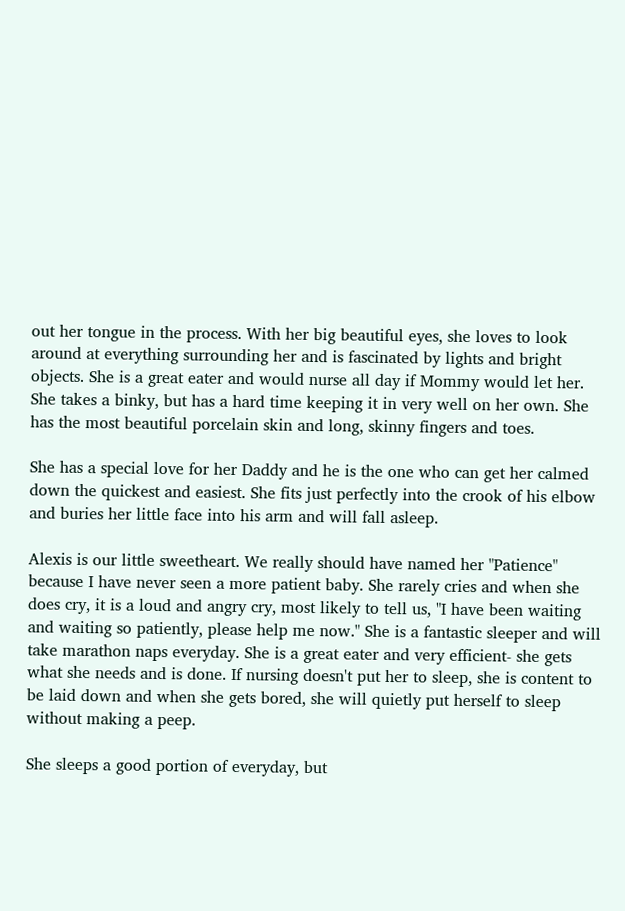out her tongue in the process. With her big beautiful eyes, she loves to look around at everything surrounding her and is fascinated by lights and bright objects. She is a great eater and would nurse all day if Mommy would let her. She takes a binky, but has a hard time keeping it in very well on her own. She has the most beautiful porcelain skin and long, skinny fingers and toes.

She has a special love for her Daddy and he is the one who can get her calmed down the quickest and easiest. She fits just perfectly into the crook of his elbow and buries her little face into his arm and will fall asleep.

Alexis is our little sweetheart. We really should have named her "Patience" because I have never seen a more patient baby. She rarely cries and when she does cry, it is a loud and angry cry, most likely to tell us, "I have been waiting and waiting so patiently, please help me now." She is a fantastic sleeper and will take marathon naps everyday. She is a great eater and very efficient- she gets what she needs and is done. If nursing doesn't put her to sleep, she is content to be laid down and when she gets bored, she will quietly put herself to sleep without making a peep.

She sleeps a good portion of everyday, but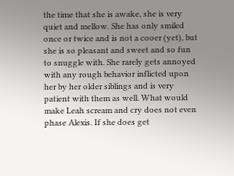the time that she is awake, she is very quiet and mellow. She has only smiled once or twice and is not a cooer (yet), but she is so pleasant and sweet and so fun to snuggle with. She rarely gets annoyed with any rough behavior inflicted upon her by her older siblings and is very patient with them as well. What would make Leah scream and cry does not even phase Alexis. If she does get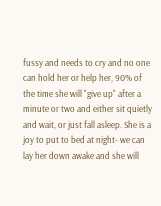fussy and needs to cry and no one can hold her or help her, 90% of the time she will "give up" after a minute or two and either sit quietly and wait, or just fall asleep. She is a joy to put to bed at night- we can lay her down awake and she will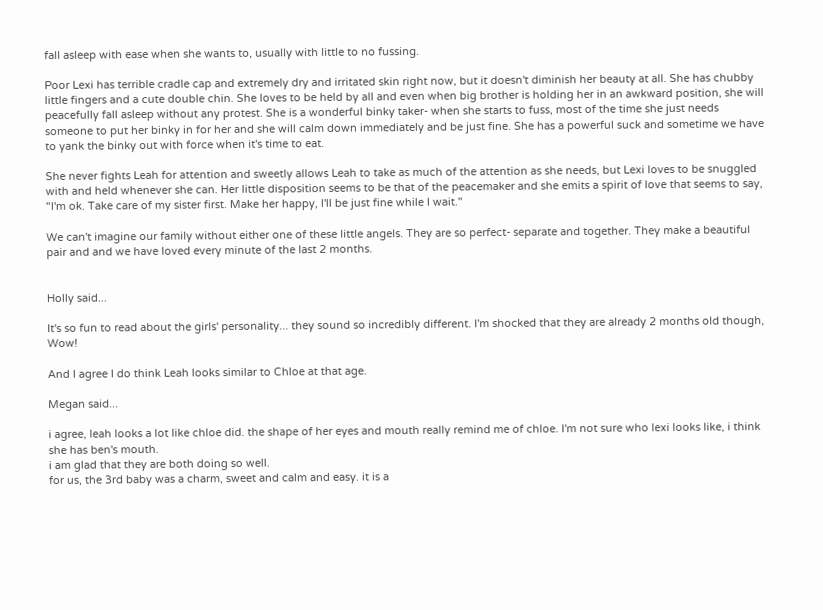fall asleep with ease when she wants to, usually with little to no fussing.

Poor Lexi has terrible cradle cap and extremely dry and irritated skin right now, but it doesn't diminish her beauty at all. She has chubby little fingers and a cute double chin. She loves to be held by all and even when big brother is holding her in an awkward position, she will peacefully fall asleep without any protest. She is a wonderful binky taker- when she starts to fuss, most of the time she just needs someone to put her binky in for her and she will calm down immediately and be just fine. She has a powerful suck and sometime we have to yank the binky out with force when it's time to eat.

She never fights Leah for attention and sweetly allows Leah to take as much of the attention as she needs, but Lexi loves to be snuggled with and held whenever she can. Her little disposition seems to be that of the peacemaker and she emits a spirit of love that seems to say, "I'm ok. Take care of my sister first. Make her happy, I'll be just fine while I wait."

We can't imagine our family without either one of these little angels. They are so perfect- separate and together. They make a beautiful pair and and we have loved every minute of the last 2 months.


Holly said...

It's so fun to read about the girls' personality... they sound so incredibly different. I'm shocked that they are already 2 months old though, Wow!

And I agree I do think Leah looks similar to Chloe at that age.

Megan said...

i agree, leah looks a lot like chloe did. the shape of her eyes and mouth really remind me of chloe. I'm not sure who lexi looks like, i think she has ben's mouth.
i am glad that they are both doing so well.
for us, the 3rd baby was a charm, sweet and calm and easy. it is a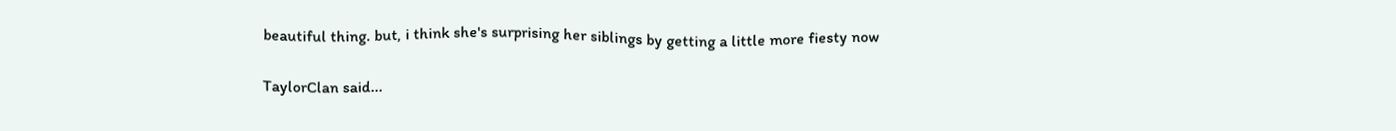beautiful thing. but, i think she's surprising her siblings by getting a little more fiesty now

TaylorClan said...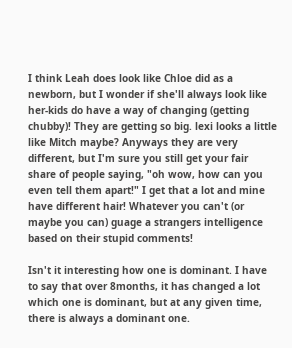I think Leah does look like Chloe did as a newborn, but I wonder if she'll always look like her-kids do have a way of changing (getting chubby)! They are getting so big. lexi looks a little like Mitch maybe? Anyways they are very different, but I'm sure you still get your fair share of people saying, "oh wow, how can you even tell them apart!" I get that a lot and mine have different hair! Whatever you can't (or maybe you can) guage a strangers intelligence based on their stupid comments!

Isn't it interesting how one is dominant. I have to say that over 8months, it has changed a lot which one is dominant, but at any given time, there is always a dominant one.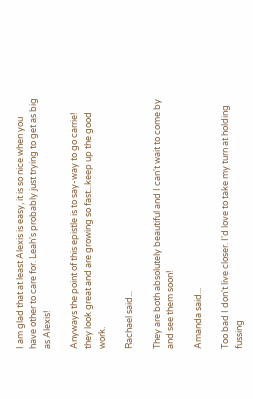I am glad that at least Alexis is easy, it is so nice when you have other to care for. Leah's probably just trying to get as big as Alexis!

Anyways the point of this epistle is to say-way to go carrie! they look great and are growing so fast...keep up the good work.

Rachael said...

They are both absolutely beautiful and I can't wait to come by and see them soon!

Amanda said...

Too bad I don't live closer. I'd love to take my turn at holding fussing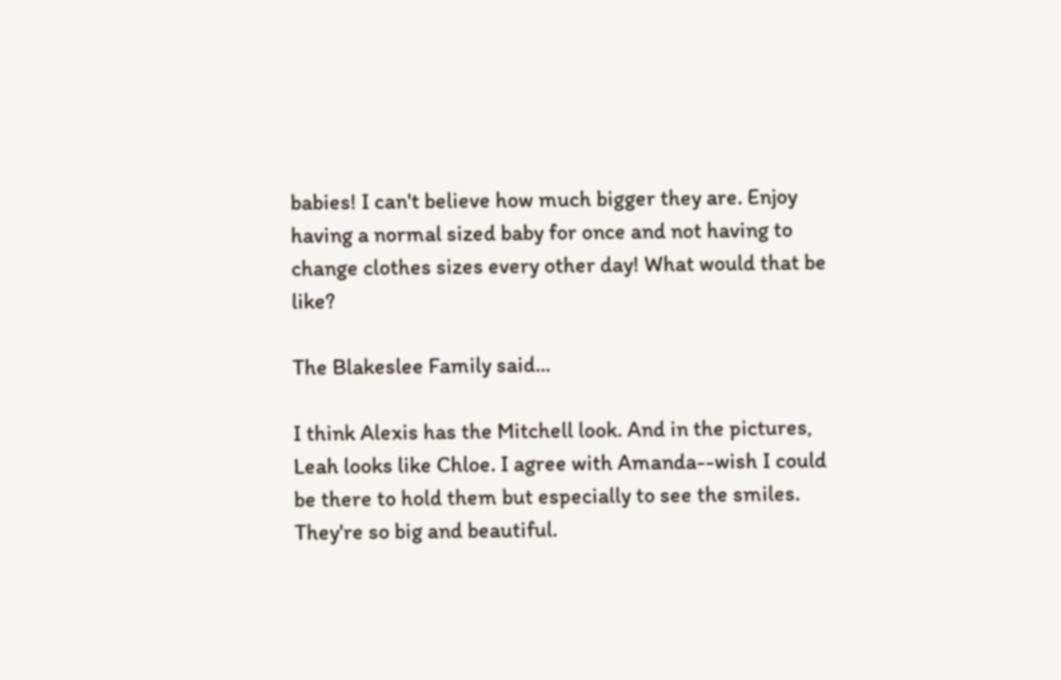babies! I can't believe how much bigger they are. Enjoy having a normal sized baby for once and not having to change clothes sizes every other day! What would that be like?

The Blakeslee Family said...

I think Alexis has the Mitchell look. And in the pictures, Leah looks like Chloe. I agree with Amanda--wish I could be there to hold them but especially to see the smiles. They're so big and beautiful.